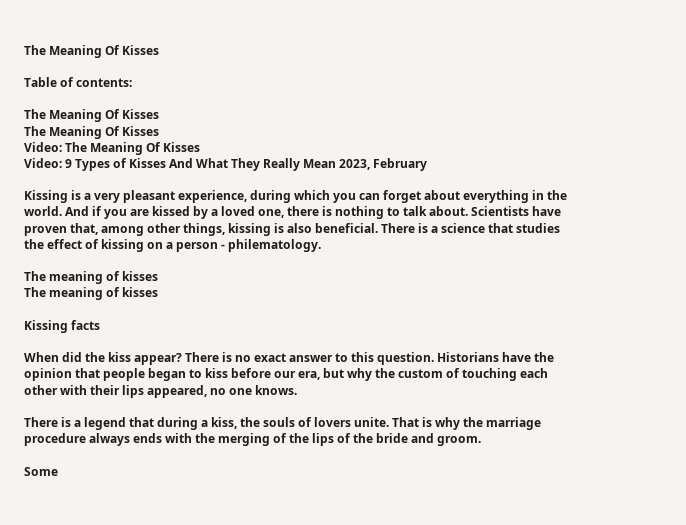The Meaning Of Kisses

Table of contents:

The Meaning Of Kisses
The Meaning Of Kisses
Video: The Meaning Of Kisses
Video: 9 Types of Kisses And What They Really Mean 2023, February

Kissing is a very pleasant experience, during which you can forget about everything in the world. And if you are kissed by a loved one, there is nothing to talk about. Scientists have proven that, among other things, kissing is also beneficial. There is a science that studies the effect of kissing on a person - philematology.

The meaning of kisses
The meaning of kisses

Kissing facts

When did the kiss appear? There is no exact answer to this question. Historians have the opinion that people began to kiss before our era, but why the custom of touching each other with their lips appeared, no one knows.

There is a legend that during a kiss, the souls of lovers unite. That is why the marriage procedure always ends with the merging of the lips of the bride and groom.

Some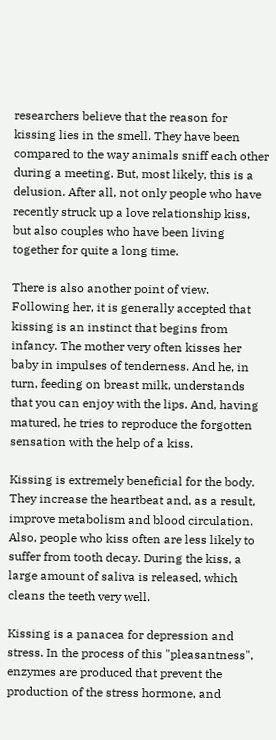researchers believe that the reason for kissing lies in the smell. They have been compared to the way animals sniff each other during a meeting. But, most likely, this is a delusion. After all, not only people who have recently struck up a love relationship kiss, but also couples who have been living together for quite a long time.

There is also another point of view. Following her, it is generally accepted that kissing is an instinct that begins from infancy. The mother very often kisses her baby in impulses of tenderness. And he, in turn, feeding on breast milk, understands that you can enjoy with the lips. And, having matured, he tries to reproduce the forgotten sensation with the help of a kiss.

Kissing is extremely beneficial for the body. They increase the heartbeat and, as a result, improve metabolism and blood circulation. Also, people who kiss often are less likely to suffer from tooth decay. During the kiss, a large amount of saliva is released, which cleans the teeth very well.

Kissing is a panacea for depression and stress. In the process of this "pleasantness", enzymes are produced that prevent the production of the stress hormone, and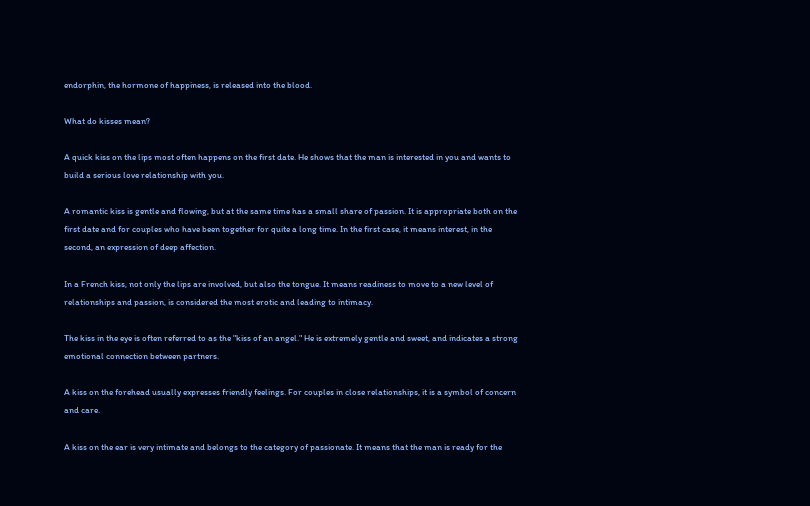endorphin, the hormone of happiness, is released into the blood.

What do kisses mean?

A quick kiss on the lips most often happens on the first date. He shows that the man is interested in you and wants to build a serious love relationship with you.

A romantic kiss is gentle and flowing, but at the same time has a small share of passion. It is appropriate both on the first date and for couples who have been together for quite a long time. In the first case, it means interest, in the second, an expression of deep affection.

In a French kiss, not only the lips are involved, but also the tongue. It means readiness to move to a new level of relationships and passion, is considered the most erotic and leading to intimacy.

The kiss in the eye is often referred to as the "kiss of an angel." He is extremely gentle and sweet, and indicates a strong emotional connection between partners.

A kiss on the forehead usually expresses friendly feelings. For couples in close relationships, it is a symbol of concern and care.

A kiss on the ear is very intimate and belongs to the category of passionate. It means that the man is ready for the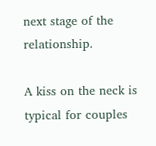next stage of the relationship.

A kiss on the neck is typical for couples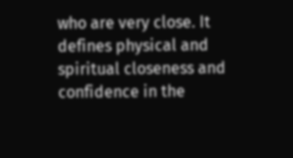who are very close. It defines physical and spiritual closeness and confidence in the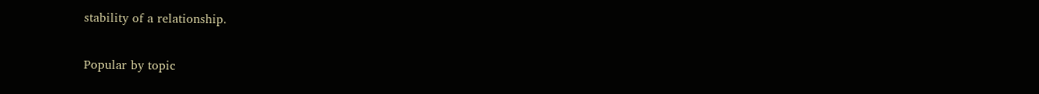stability of a relationship.

Popular by topic